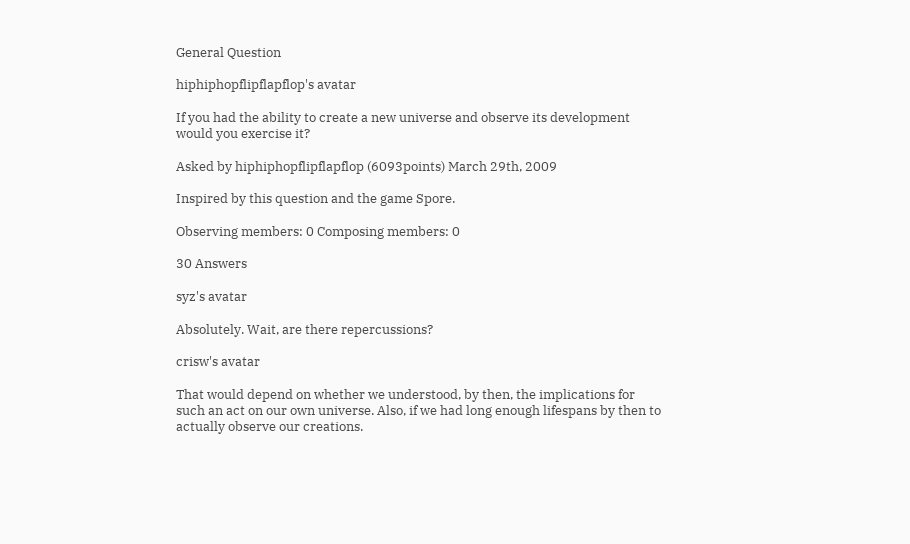General Question

hiphiphopflipflapflop's avatar

If you had the ability to create a new universe and observe its development would you exercise it?

Asked by hiphiphopflipflapflop (6093points) March 29th, 2009

Inspired by this question and the game Spore.

Observing members: 0 Composing members: 0

30 Answers

syz's avatar

Absolutely. Wait, are there repercussions?

crisw's avatar

That would depend on whether we understood, by then, the implications for such an act on our own universe. Also, if we had long enough lifespans by then to actually observe our creations.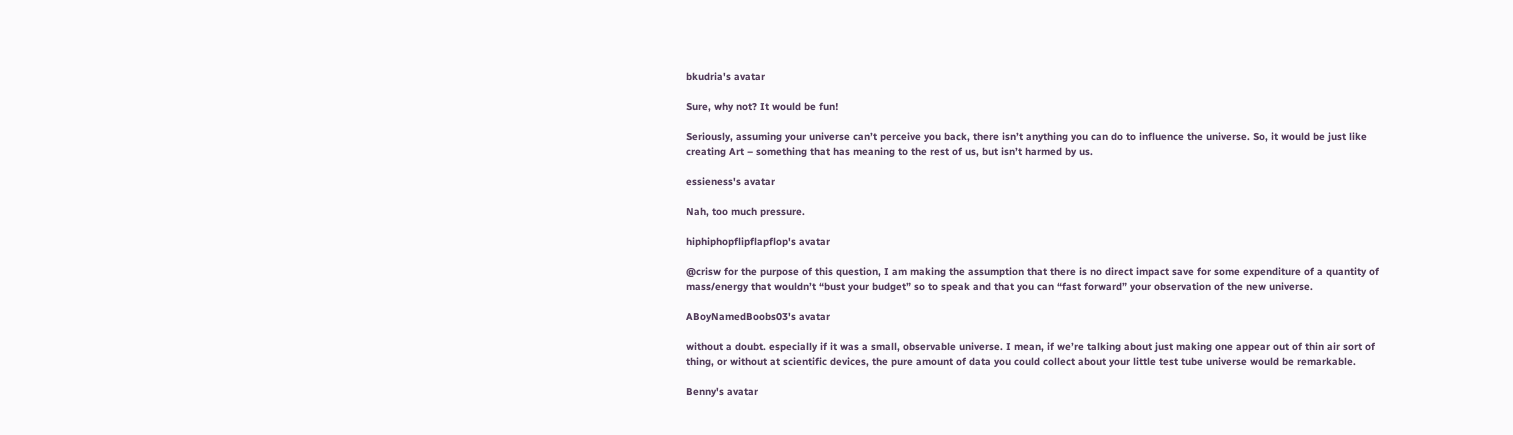bkudria's avatar

Sure, why not? It would be fun!

Seriously, assuming your universe can’t perceive you back, there isn’t anything you can do to influence the universe. So, it would be just like creating Art – something that has meaning to the rest of us, but isn’t harmed by us.

essieness's avatar

Nah, too much pressure.

hiphiphopflipflapflop's avatar

@crisw for the purpose of this question, I am making the assumption that there is no direct impact save for some expenditure of a quantity of mass/energy that wouldn’t “bust your budget” so to speak and that you can “fast forward” your observation of the new universe.

ABoyNamedBoobs03's avatar

without a doubt. especially if it was a small, observable universe. I mean, if we’re talking about just making one appear out of thin air sort of thing, or without at scientific devices, the pure amount of data you could collect about your little test tube universe would be remarkable.

Benny's avatar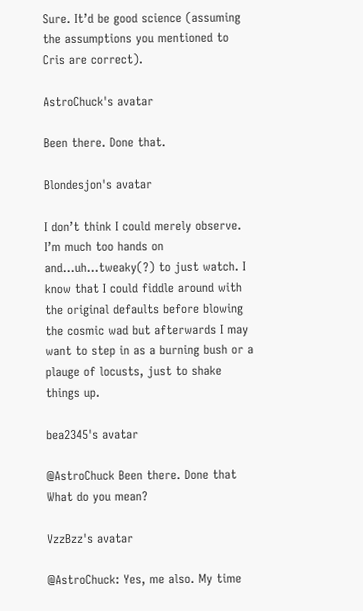Sure. It’d be good science (assuming the assumptions you mentioned to Cris are correct).

AstroChuck's avatar

Been there. Done that.

Blondesjon's avatar

I don’t think I could merely observe. I’m much too hands on and…uh…tweaky(?) to just watch. I know that I could fiddle around with the original defaults before blowing the cosmic wad but afterwards I may want to step in as a burning bush or a plauge of locusts, just to shake things up.

bea2345's avatar

@AstroChuck Been there. Done that What do you mean?

VzzBzz's avatar

@AstroChuck: Yes, me also. My time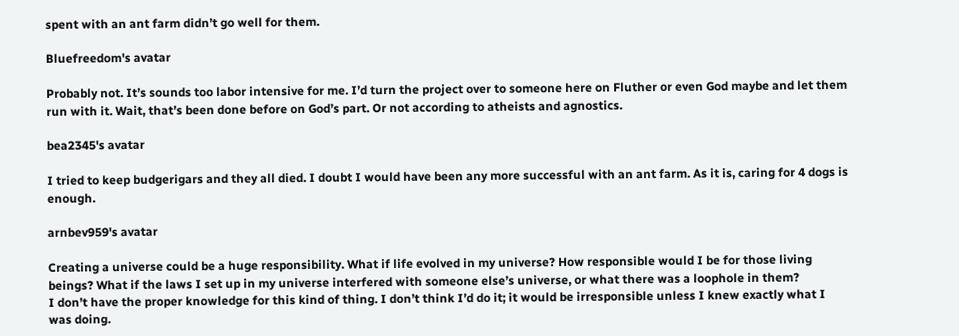spent with an ant farm didn’t go well for them.

Bluefreedom's avatar

Probably not. It’s sounds too labor intensive for me. I’d turn the project over to someone here on Fluther or even God maybe and let them run with it. Wait, that’s been done before on God’s part. Or not according to atheists and agnostics.

bea2345's avatar

I tried to keep budgerigars and they all died. I doubt I would have been any more successful with an ant farm. As it is, caring for 4 dogs is enough.

arnbev959's avatar

Creating a universe could be a huge responsibility. What if life evolved in my universe? How responsible would I be for those living beings? What if the laws I set up in my universe interfered with someone else’s universe, or what there was a loophole in them?
I don’t have the proper knowledge for this kind of thing. I don’t think I’d do it; it would be irresponsible unless I knew exactly what I was doing.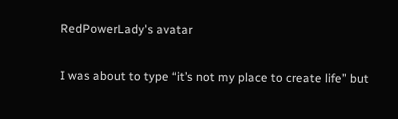RedPowerLady's avatar

I was about to type “it’s not my place to create life” but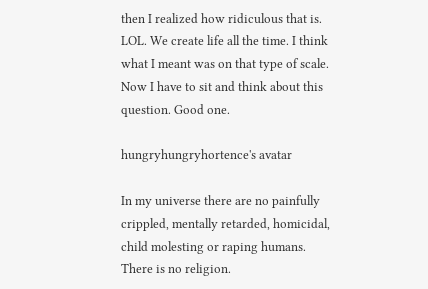then I realized how ridiculous that is. LOL. We create life all the time. I think what I meant was on that type of scale. Now I have to sit and think about this question. Good one.

hungryhungryhortence's avatar

In my universe there are no painfully crippled, mentally retarded, homicidal, child molesting or raping humans. There is no religion.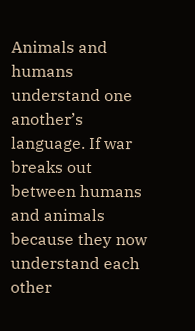Animals and humans understand one another’s language. If war breaks out between humans and animals because they now understand each other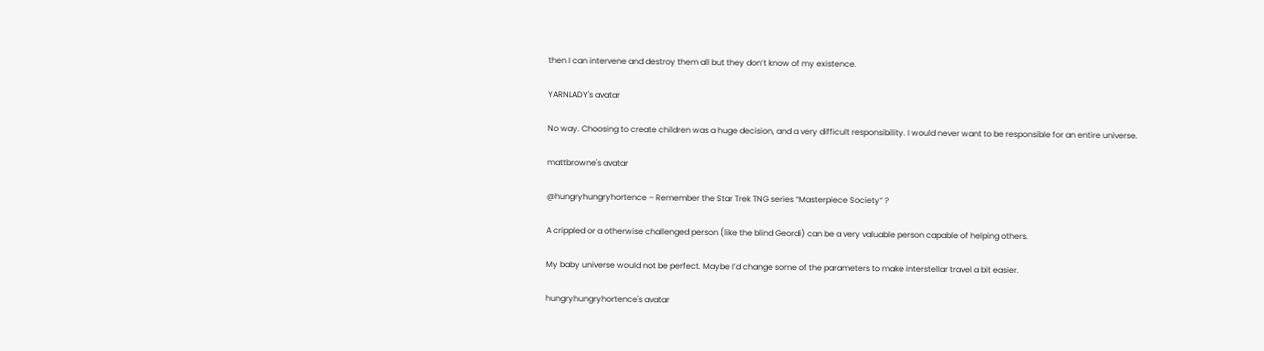then I can intervene and destroy them all but they don’t know of my existence.

YARNLADY's avatar

No way. Choosing to create children was a huge decision, and a very difficult responsibility. I would never want to be responsible for an entire universe.

mattbrowne's avatar

@hungryhungryhortence – Remember the Star Trek TNG series “Masterpiece Society” ?

A crippled or a otherwise challenged person (like the blind Geordi) can be a very valuable person capable of helping others.

My baby universe would not be perfect. Maybe I’d change some of the parameters to make interstellar travel a bit easier.

hungryhungryhortence's avatar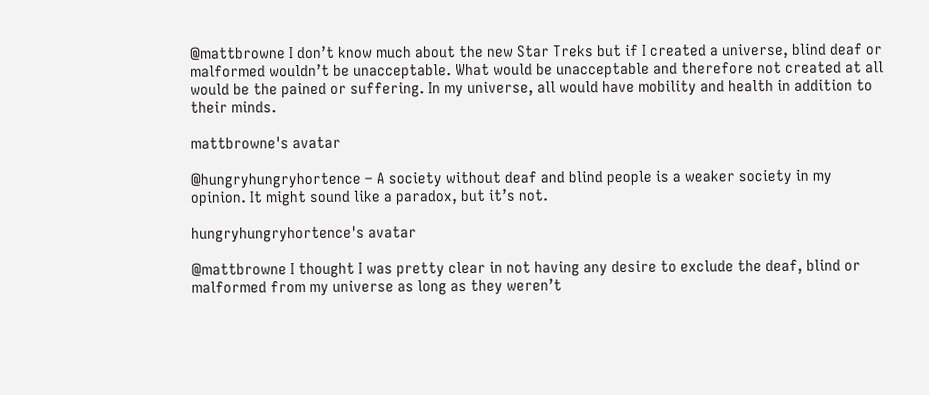@mattbrowne I don’t know much about the new Star Treks but if I created a universe, blind deaf or malformed wouldn’t be unacceptable. What would be unacceptable and therefore not created at all would be the pained or suffering. In my universe, all would have mobility and health in addition to their minds.

mattbrowne's avatar

@hungryhungryhortence – A society without deaf and blind people is a weaker society in my opinion. It might sound like a paradox, but it’s not.

hungryhungryhortence's avatar

@mattbrowne I thought I was pretty clear in not having any desire to exclude the deaf, blind or malformed from my universe as long as they weren’t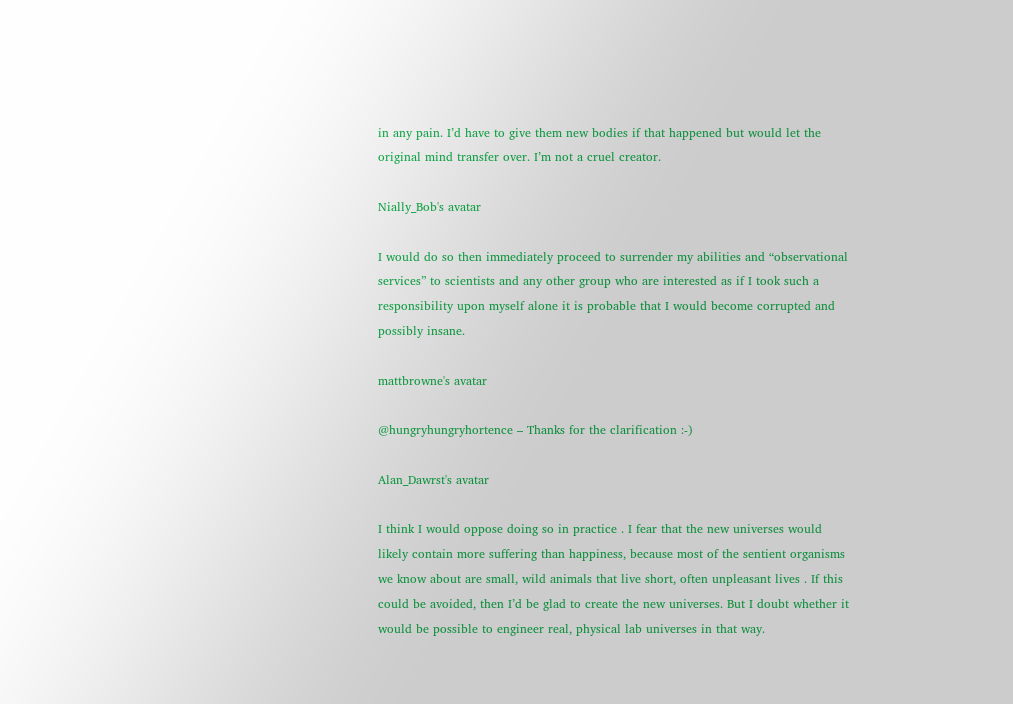in any pain. I’d have to give them new bodies if that happened but would let the original mind transfer over. I’m not a cruel creator.

Nially_Bob's avatar

I would do so then immediately proceed to surrender my abilities and “observational services” to scientists and any other group who are interested as if I took such a responsibility upon myself alone it is probable that I would become corrupted and possibly insane.

mattbrowne's avatar

@hungryhungryhortence – Thanks for the clarification :-)

Alan_Dawrst's avatar

I think I would oppose doing so in practice . I fear that the new universes would likely contain more suffering than happiness, because most of the sentient organisms we know about are small, wild animals that live short, often unpleasant lives . If this could be avoided, then I’d be glad to create the new universes. But I doubt whether it would be possible to engineer real, physical lab universes in that way.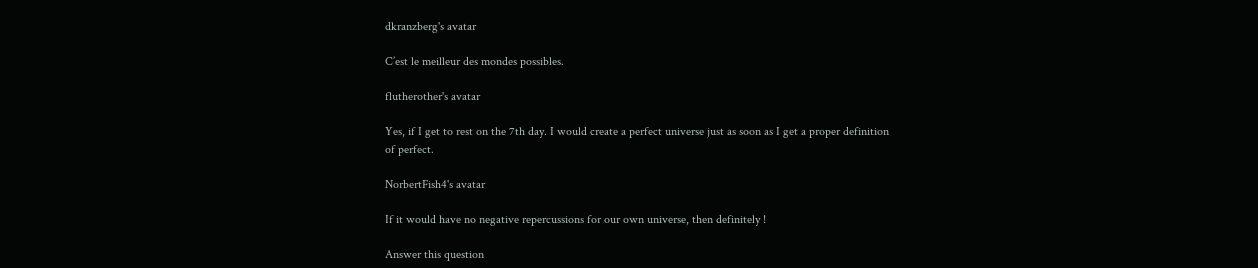dkranzberg's avatar

C’est le meilleur des mondes possibles.

flutherother's avatar

Yes, if I get to rest on the 7th day. I would create a perfect universe just as soon as I get a proper definition of perfect.

NorbertFish4's avatar

If it would have no negative repercussions for our own universe, then definitely !

Answer this question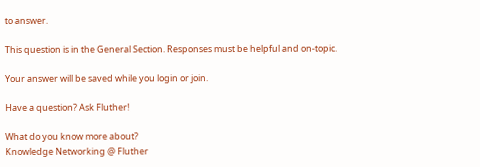to answer.

This question is in the General Section. Responses must be helpful and on-topic.

Your answer will be saved while you login or join.

Have a question? Ask Fluther!

What do you know more about?
Knowledge Networking @ Fluther